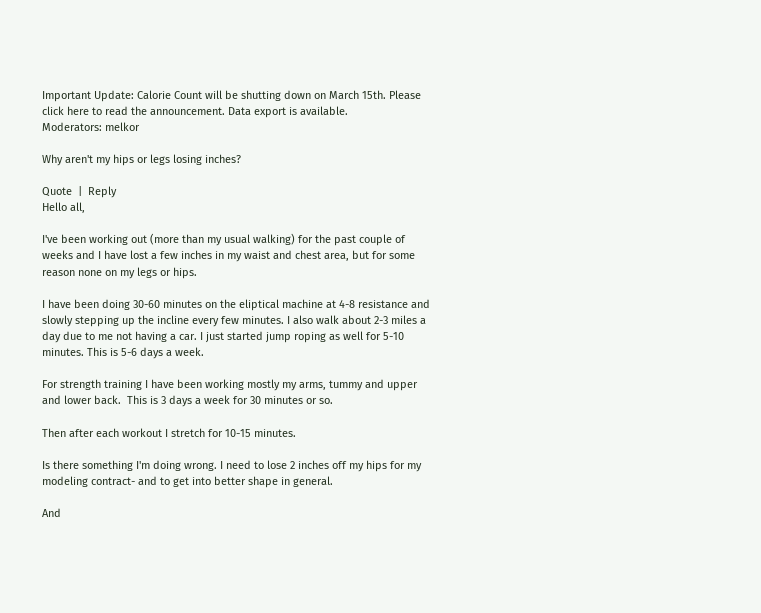Important Update: Calorie Count will be shutting down on March 15th. Please click here to read the announcement. Data export is available.
Moderators: melkor

Why aren't my hips or legs losing inches?

Quote  |  Reply
Hello all,

I've been working out (more than my usual walking) for the past couple of weeks and I have lost a few inches in my waist and chest area, but for some reason none on my legs or hips.

I have been doing 30-60 minutes on the eliptical machine at 4-8 resistance and slowly stepping up the incline every few minutes. I also walk about 2-3 miles a day due to me not having a car. I just started jump roping as well for 5-10 minutes. This is 5-6 days a week.

For strength training I have been working mostly my arms, tummy and upper and lower back.  This is 3 days a week for 30 minutes or so.

Then after each workout I stretch for 10-15 minutes.

Is there something I'm doing wrong. I need to lose 2 inches off my hips for my modeling contract- and to get into better shape in general.

And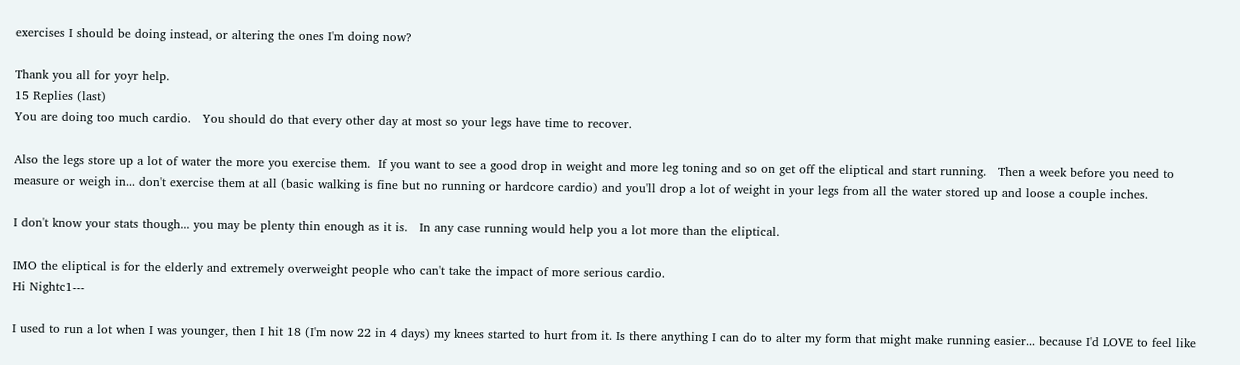exercises I should be doing instead, or altering the ones I'm doing now?

Thank you all for yoyr help.
15 Replies (last)
You are doing too much cardio.   You should do that every other day at most so your legs have time to recover.

Also the legs store up a lot of water the more you exercise them.  If you want to see a good drop in weight and more leg toning and so on get off the eliptical and start running.   Then a week before you need to measure or weigh in... don't exercise them at all (basic walking is fine but no running or hardcore cardio) and you'll drop a lot of weight in your legs from all the water stored up and loose a couple inches.

I don't know your stats though... you may be plenty thin enough as it is.   In any case running would help you a lot more than the eliptical.

IMO the eliptical is for the elderly and extremely overweight people who can't take the impact of more serious cardio.
Hi Nightc1---

I used to run a lot when I was younger, then I hit 18 (I'm now 22 in 4 days) my knees started to hurt from it. Is there anything I can do to alter my form that might make running easier... because I'd LOVE to feel like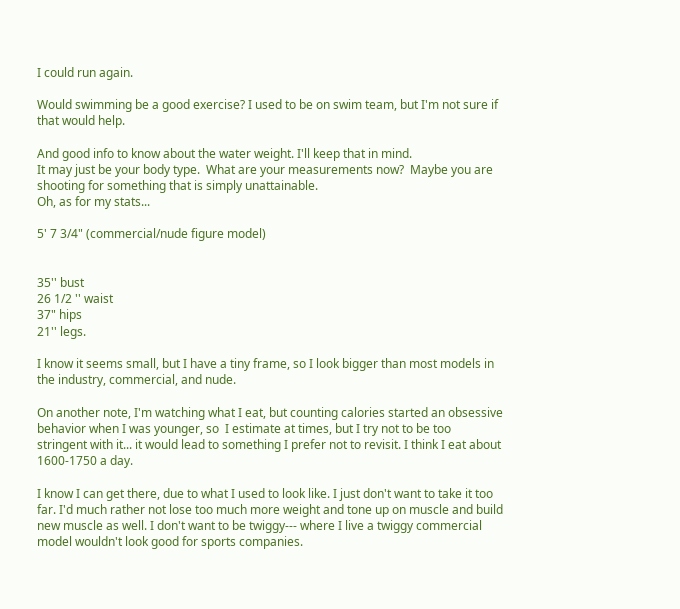I could run again.

Would swimming be a good exercise? I used to be on swim team, but I'm not sure if that would help.

And good info to know about the water weight. I'll keep that in mind.
It may just be your body type.  What are your measurements now?  Maybe you are shooting for something that is simply unattainable.
Oh, as for my stats...

5' 7 3/4" (commercial/nude figure model)


35'' bust
26 1/2 '' waist
37" hips
21'' legs.

I know it seems small, but I have a tiny frame, so I look bigger than most models in the industry, commercial, and nude.

On another note, I'm watching what I eat, but counting calories started an obsessive behavior when I was younger, so  I estimate at times, but I try not to be too stringent with it... it would lead to something I prefer not to revisit. I think I eat about 1600-1750 a day.

I know I can get there, due to what I used to look like. I just don't want to take it too far. I'd much rather not lose too much more weight and tone up on muscle and build new muscle as well. I don't want to be twiggy--- where I live a twiggy commercial model wouldn't look good for sports companies.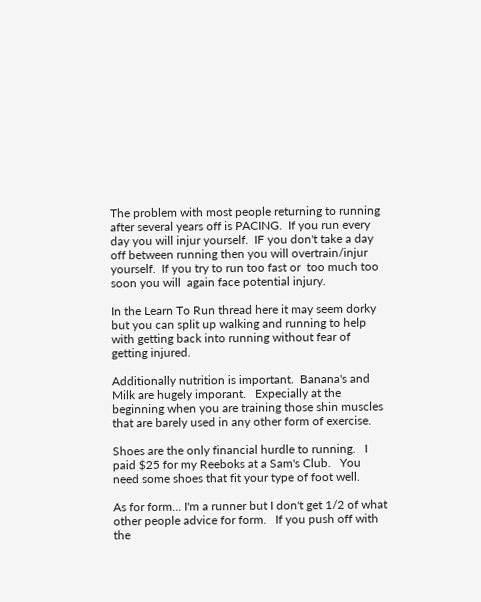The problem with most people returning to running after several years off is PACING.  If you run every day you will injur yourself.  IF you don't take a day off between running then you will overtrain/injur yourself.  If you try to run too fast or  too much too soon you will  again face potential injury.

In the Learn To Run thread here it may seem dorky but you can split up walking and running to help with getting back into running without fear of getting injured.

Additionally nutrition is important.  Banana's and Milk are hugely imporant.   Expecially at the beginning when you are training those shin muscles that are barely used in any other form of exercise.

Shoes are the only financial hurdle to running.   I paid $25 for my Reeboks at a Sam's Club.   You need some shoes that fit your type of foot well.

As for form... I'm a runner but I don't get 1/2 of what other people advice for form.   If you push off with the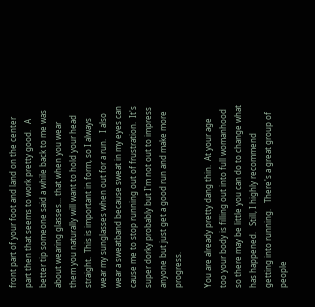front part of your foot and land on the center part then that seems to work pretty good.   A better tip someone said a while back to me was about wearing glasses... that when you wear them you naturally will want to hold your head straight.  This is important in form, so I always wear my sunglasses when out for a run.   I also wear a sweatband because sweat in my eyes can cause me to stop running out of frustration.  It's super dorky probably but I'm not out to impress anyone but just get a good run and make more progress.

You are already pretty dang thin.  At your age too your body is filling out into full womanhood so there may be little you can do to change what has happened.   Still, I highly recommend getting into running.   There's a great group of people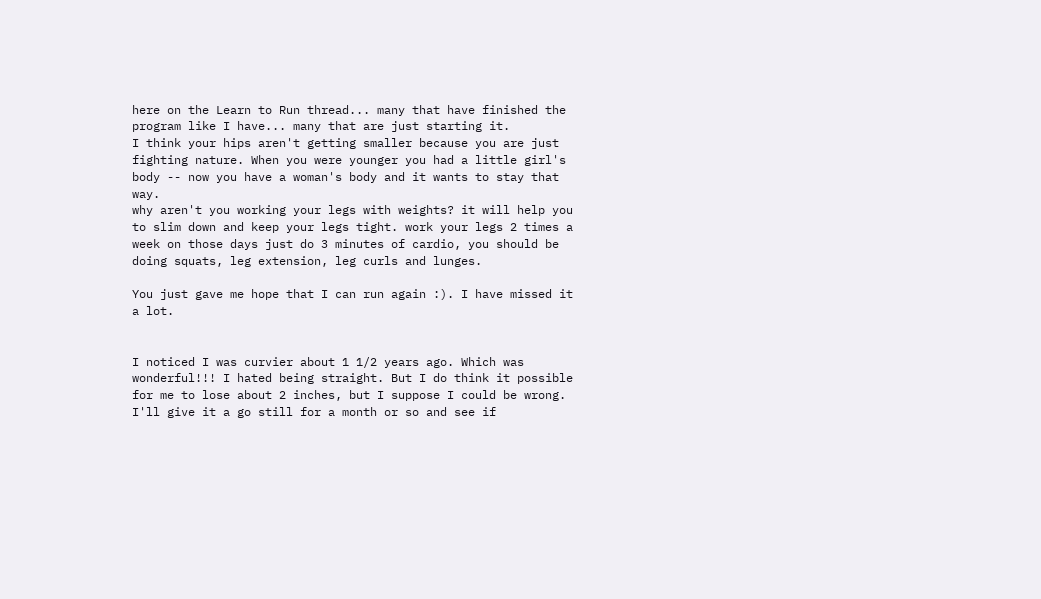here on the Learn to Run thread... many that have finished the program like I have... many that are just starting it.
I think your hips aren't getting smaller because you are just fighting nature. When you were younger you had a little girl's body -- now you have a woman's body and it wants to stay that way.
why aren't you working your legs with weights? it will help you to slim down and keep your legs tight. work your legs 2 times a week on those days just do 3 minutes of cardio, you should be doing squats, leg extension, leg curls and lunges.

You just gave me hope that I can run again :). I have missed it a lot.


I noticed I was curvier about 1 1/2 years ago. Which was wonderful!!! I hated being straight. But I do think it possible for me to lose about 2 inches, but I suppose I could be wrong. I'll give it a go still for a month or so and see if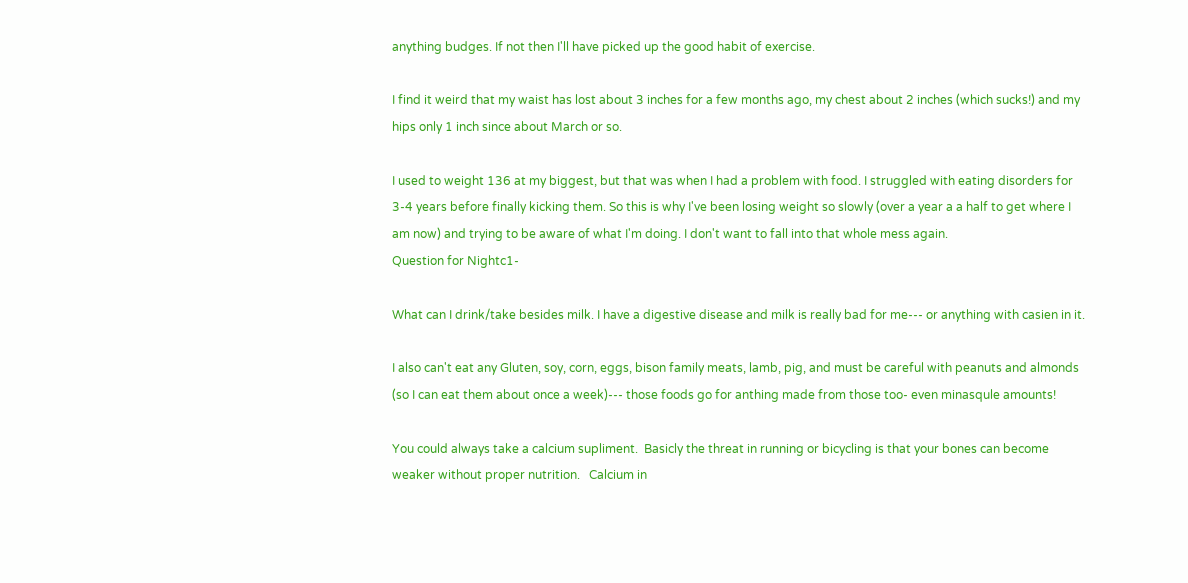anything budges. If not then I'll have picked up the good habit of exercise.

I find it weird that my waist has lost about 3 inches for a few months ago, my chest about 2 inches (which sucks!) and my hips only 1 inch since about March or so.

I used to weight 136 at my biggest, but that was when I had a problem with food. I struggled with eating disorders for 3-4 years before finally kicking them. So this is why I've been losing weight so slowly (over a year a a half to get where I am now) and trying to be aware of what I'm doing. I don't want to fall into that whole mess again.
Question for Nightc1-

What can I drink/take besides milk. I have a digestive disease and milk is really bad for me--- or anything with casien in it.

I also can't eat any Gluten, soy, corn, eggs, bison family meats, lamb, pig, and must be careful with peanuts and almonds (so I can eat them about once a week)--- those foods go for anthing made from those too- even minasqule amounts!

You could always take a calcium supliment.  Basicly the threat in running or bicycling is that your bones can become weaker without proper nutrition.   Calcium in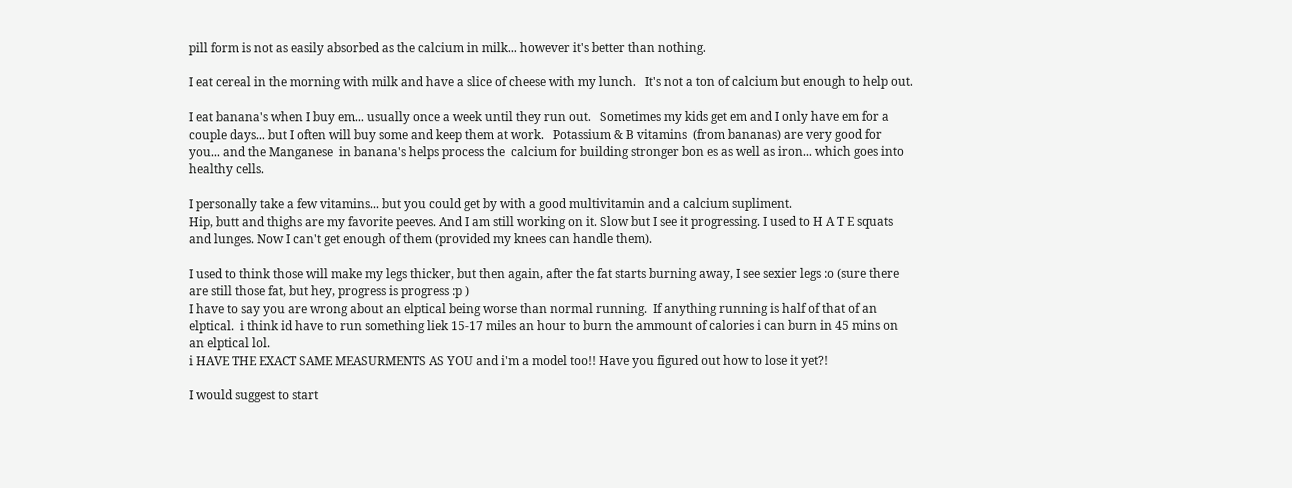pill form is not as easily absorbed as the calcium in milk... however it's better than nothing.

I eat cereal in the morning with milk and have a slice of cheese with my lunch.   It's not a ton of calcium but enough to help out.

I eat banana's when I buy em... usually once a week until they run out.   Sometimes my kids get em and I only have em for a couple days... but I often will buy some and keep them at work.   Potassium & B vitamins  (from bananas) are very good for you... and the Manganese  in banana's helps process the  calcium for building stronger bon es as well as iron... which goes into healthy cells.

I personally take a few vitamins... but you could get by with a good multivitamin and a calcium supliment.
Hip, butt and thighs are my favorite peeves. And I am still working on it. Slow but I see it progressing. I used to H A T E squats and lunges. Now I can't get enough of them (provided my knees can handle them).

I used to think those will make my legs thicker, but then again, after the fat starts burning away, I see sexier legs :o (sure there are still those fat, but hey, progress is progress :p )
I have to say you are wrong about an elptical being worse than normal running.  If anything running is half of that of an elptical.  i think id have to run something liek 15-17 miles an hour to burn the ammount of calories i can burn in 45 mins on an elptical lol.
i HAVE THE EXACT SAME MEASURMENTS AS YOU and i'm a model too!! Have you figured out how to lose it yet?!

I would suggest to start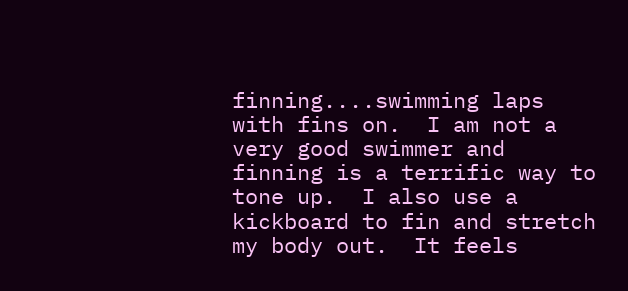finning....swimming laps with fins on.  I am not a very good swimmer and finning is a terrific way to tone up.  I also use a kickboard to fin and stretch my body out.  It feels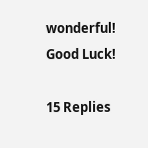wonderful!  Good Luck!

15 Replies